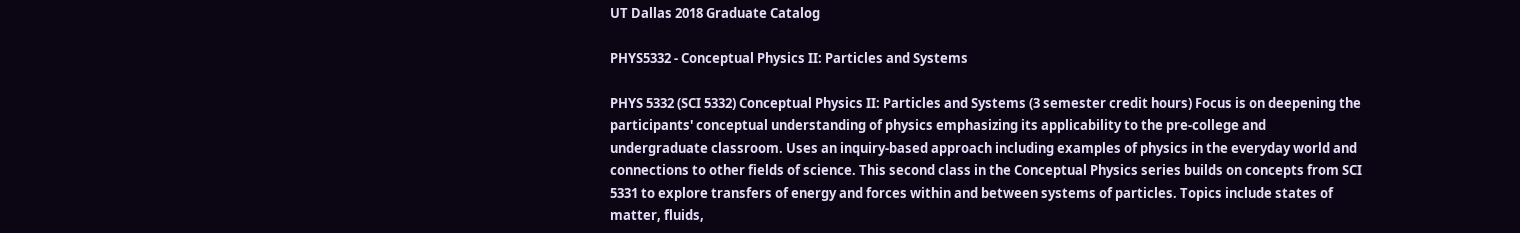UT Dallas 2018 Graduate Catalog

PHYS5332 - Conceptual Physics II: Particles and Systems

PHYS 5332 (SCI 5332) Conceptual Physics II: Particles and Systems (3 semester credit hours) Focus is on deepening the participants' conceptual understanding of physics emphasizing its applicability to the pre-college and undergraduate classroom. Uses an inquiry-based approach including examples of physics in the everyday world and connections to other fields of science. This second class in the Conceptual Physics series builds on concepts from SCI 5331 to explore transfers of energy and forces within and between systems of particles. Topics include states of matter, fluids,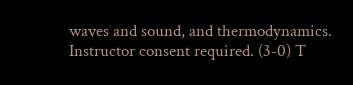waves and sound, and thermodynamics. Instructor consent required. (3-0) T